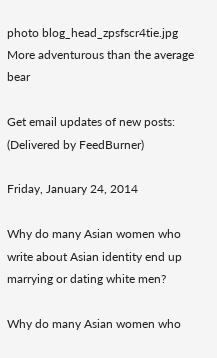photo blog_head_zpsfscr4tie.jpg
More adventurous than the average bear

Get email updates of new posts:        (Delivered by FeedBurner)

Friday, January 24, 2014

Why do many Asian women who write about Asian identity end up marrying or dating white men?

Why do many Asian women who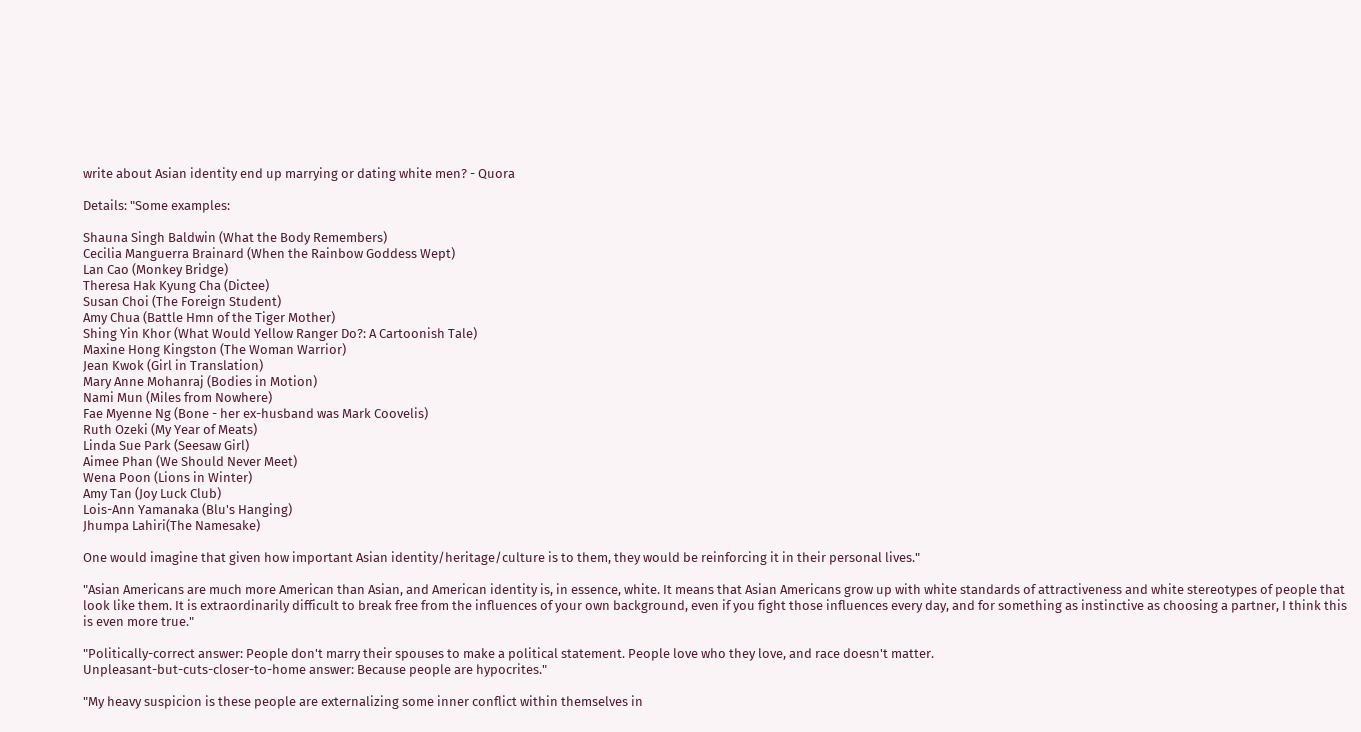write about Asian identity end up marrying or dating white men? - Quora

Details: "Some examples:

Shauna Singh Baldwin (What the Body Remembers)
Cecilia Manguerra Brainard (When the Rainbow Goddess Wept)
Lan Cao (Monkey Bridge)
Theresa Hak Kyung Cha (Dictee)
Susan Choi (The Foreign Student)
Amy Chua (Battle Hmn of the Tiger Mother)
Shing Yin Khor (What Would Yellow Ranger Do?: A Cartoonish Tale)
Maxine Hong Kingston (The Woman Warrior)
Jean Kwok (Girl in Translation)
Mary Anne Mohanraj (Bodies in Motion)
Nami Mun (Miles from Nowhere)
Fae Myenne Ng (Bone - her ex-husband was Mark Coovelis)
Ruth Ozeki (My Year of Meats)
Linda Sue Park (Seesaw Girl)
Aimee Phan (We Should Never Meet)
Wena Poon (Lions in Winter)
Amy Tan (Joy Luck Club)
Lois-Ann Yamanaka (Blu's Hanging)
Jhumpa Lahiri(The Namesake)

One would imagine that given how important Asian identity/heritage/culture is to them, they would be reinforcing it in their personal lives."

"Asian Americans are much more American than Asian, and American identity is, in essence, white. It means that Asian Americans grow up with white standards of attractiveness and white stereotypes of people that look like them. It is extraordinarily difficult to break free from the influences of your own background, even if you fight those influences every day, and for something as instinctive as choosing a partner, I think this is even more true."

"Politically-correct answer: People don't marry their spouses to make a political statement. People love who they love, and race doesn't matter.
Unpleasant-but-cuts-closer-to-home answer: Because people are hypocrites."

"My heavy suspicion is these people are externalizing some inner conflict within themselves in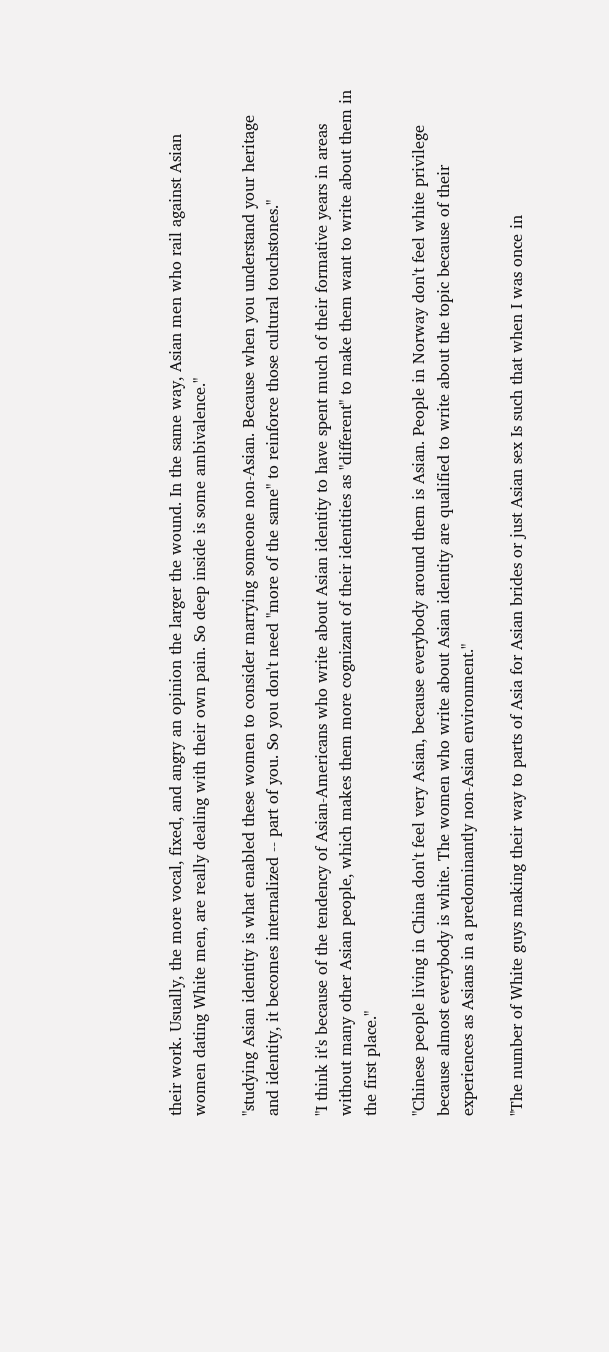their work. Usually, the more vocal, fixed, and angry an opinion the larger the wound. In the same way, Asian men who rail against Asian women dating White men, are really dealing with their own pain. So deep inside is some ambivalence."

"studying Asian identity is what enabled these women to consider marrying someone non-Asian. Because when you understand your heritage and identity, it becomes internalized -- part of you. So you don't need "more of the same" to reinforce those cultural touchstones."

"I think it's because of the tendency of Asian-Americans who write about Asian identity to have spent much of their formative years in areas without many other Asian people, which makes them more cognizant of their identities as "different" to make them want to write about them in the first place."

"Chinese people living in China don't feel very Asian, because everybody around them is Asian. People in Norway don't feel white privilege because almost everybody is white. The women who write about Asian identity are qualified to write about the topic because of their experiences as Asians in a predominantly non-Asian environment."

"The number of White guys making their way to parts of Asia for Asian brides or just Asian sex Is such that when I was once in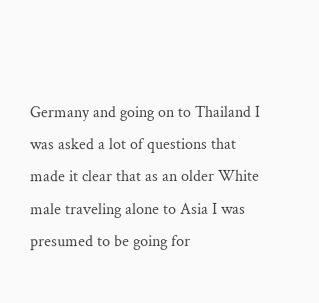Germany and going on to Thailand I was asked a lot of questions that made it clear that as an older White male traveling alone to Asia I was presumed to be going for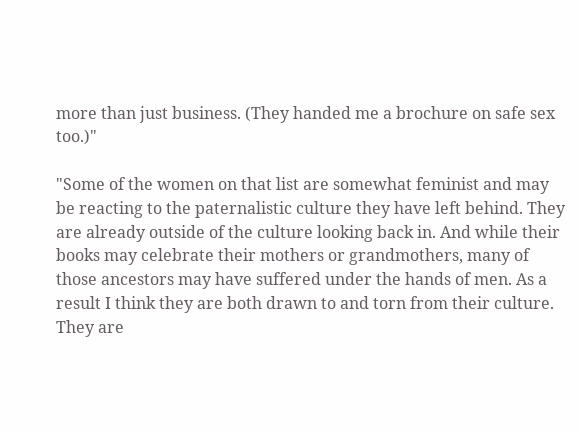more than just business. (They handed me a brochure on safe sex too.)"

"Some of the women on that list are somewhat feminist and may be reacting to the paternalistic culture they have left behind. They are already outside of the culture looking back in. And while their books may celebrate their mothers or grandmothers, many of those ancestors may have suffered under the hands of men. As a result I think they are both drawn to and torn from their culture. They are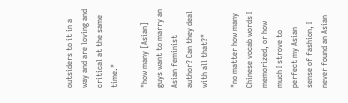outsiders to it in a way and are loving and critical at the same time."

"how many [Asian] guys want to marry an Asian feminist author? Can they deal with all that?"

"no matter how many Chinese vocab words I memorized, or how much I strove to perfect my Asian sense of fashion, I never found an Asian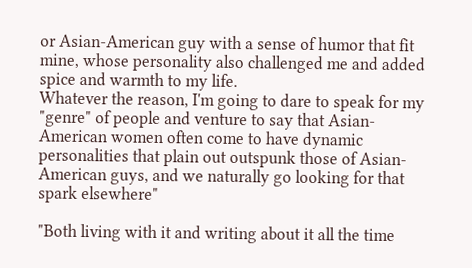or Asian-American guy with a sense of humor that fit mine, whose personality also challenged me and added spice and warmth to my life.
Whatever the reason, I'm going to dare to speak for my "genre" of people and venture to say that Asian-American women often come to have dynamic personalities that plain out outspunk those of Asian-American guys, and we naturally go looking for that spark elsewhere"

"Both living with it and writing about it all the time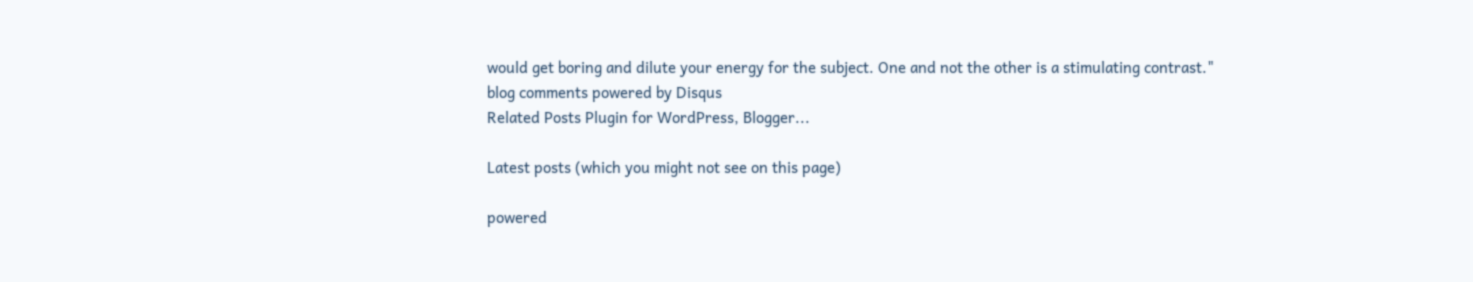would get boring and dilute your energy for the subject. One and not the other is a stimulating contrast."
blog comments powered by Disqus
Related Posts Plugin for WordPress, Blogger...

Latest posts (which you might not see on this page)

powered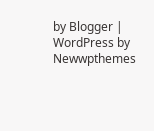by Blogger | WordPress by Newwpthemes